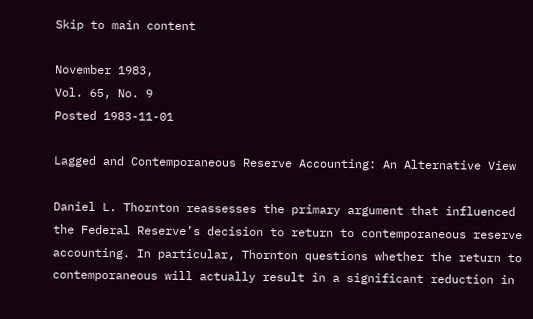Skip to main content

November 1983,
Vol. 65, No. 9
Posted 1983-11-01

Lagged and Contemporaneous Reserve Accounting: An Alternative View

Daniel L. Thornton reassesses the primary argument that influenced the Federal Reserve’s decision to return to contemporaneous reserve accounting. In particular, Thornton questions whether the return to contemporaneous will actually result in a significant reduction in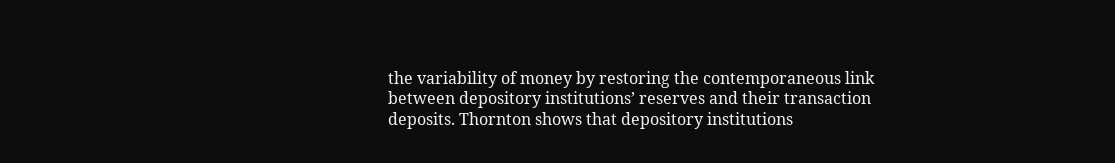the variability of money by restoring the contemporaneous link between depository institutions’ reserves and their transaction deposits. Thornton shows that depository institutions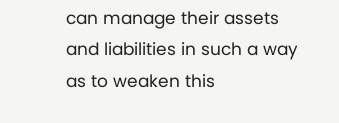can manage their assets and liabilities in such a way as to weaken this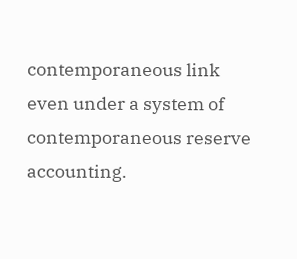contemporaneous link even under a system of contemporaneous reserve accounting.